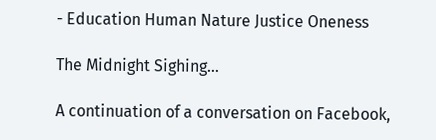- Education Human Nature Justice Oneness

The Midnight Sighing…

A continuation of a conversation on Facebook,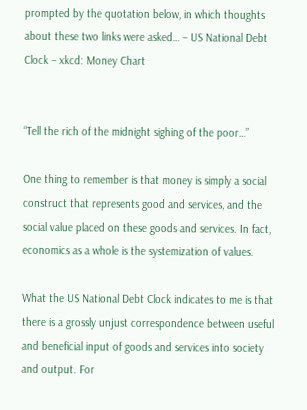prompted by the quotation below, in which thoughts about these two links were asked… – US National Debt Clock – xkcd: Money Chart


“Tell the rich of the midnight sighing of the poor…”

One thing to remember is that money is simply a social construct that represents good and services, and the social value placed on these goods and services. In fact, economics as a whole is the systemization of values.

What the US National Debt Clock indicates to me is that there is a grossly unjust correspondence between useful and beneficial input of goods and services into society and output. For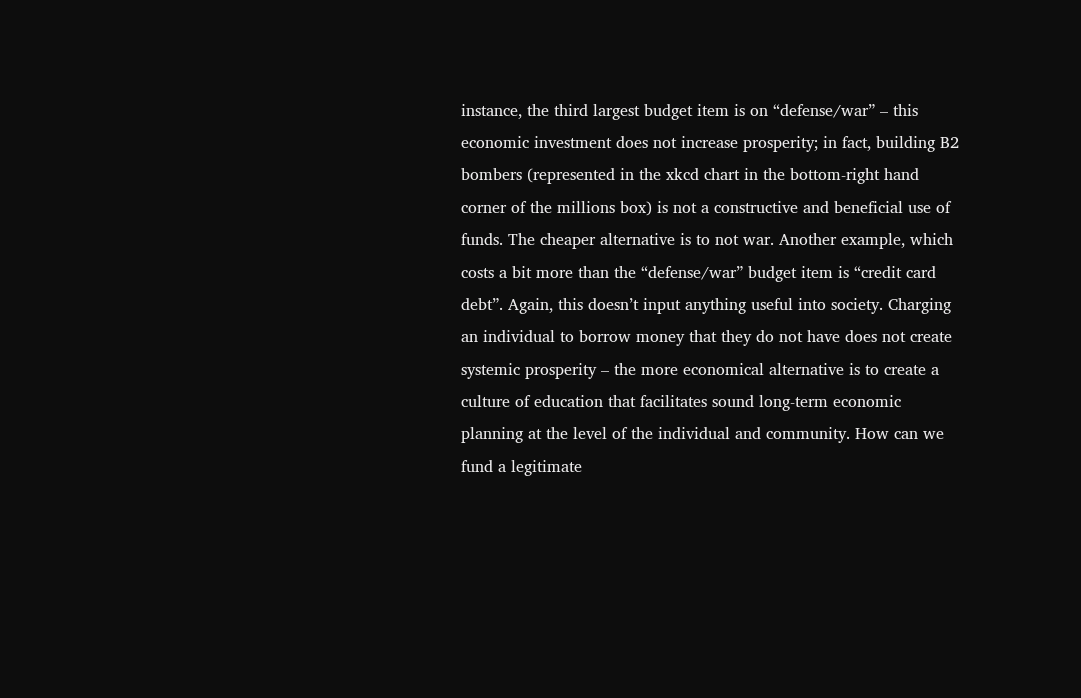instance, the third largest budget item is on “defense/war” – this economic investment does not increase prosperity; in fact, building B2 bombers (represented in the xkcd chart in the bottom-right hand corner of the millions box) is not a constructive and beneficial use of funds. The cheaper alternative is to not war. Another example, which costs a bit more than the “defense/war” budget item is “credit card debt”. Again, this doesn’t input anything useful into society. Charging an individual to borrow money that they do not have does not create systemic prosperity – the more economical alternative is to create a culture of education that facilitates sound long-term economic planning at the level of the individual and community. How can we fund a legitimate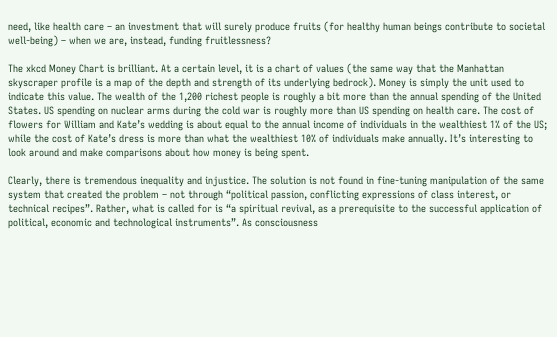need, like health care – an investment that will surely produce fruits (for healthy human beings contribute to societal well-being) – when we are, instead, funding fruitlessness?

The xkcd Money Chart is brilliant. At a certain level, it is a chart of values (the same way that the Manhattan skyscraper profile is a map of the depth and strength of its underlying bedrock). Money is simply the unit used to indicate this value. The wealth of the 1,200 richest people is roughly a bit more than the annual spending of the United States. US spending on nuclear arms during the cold war is roughly more than US spending on health care. The cost of flowers for William and Kate’s wedding is about equal to the annual income of individuals in the wealthiest 1% of the US; while the cost of Kate’s dress is more than what the wealthiest 10% of individuals make annually. It’s interesting to look around and make comparisons about how money is being spent.

Clearly, there is tremendous inequality and injustice. The solution is not found in fine-tuning manipulation of the same system that created the problem – not through “political passion, conflicting expressions of class interest, or technical recipes”. Rather, what is called for is “a spiritual revival, as a prerequisite to the successful application of political, economic and technological instruments”. As consciousness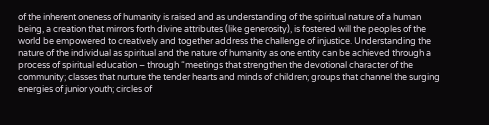of the inherent oneness of humanity is raised and as understanding of the spiritual nature of a human being, a creation that mirrors forth divine attributes (like generosity), is fostered will the peoples of the world be empowered to creatively and together address the challenge of injustice. Understanding the nature of the individual as spiritual and the nature of humanity as one entity can be achieved through a process of spiritual education – through “meetings that strengthen the devotional character of the community; classes that nurture the tender hearts and minds of children; groups that channel the surging energies of junior youth; circles of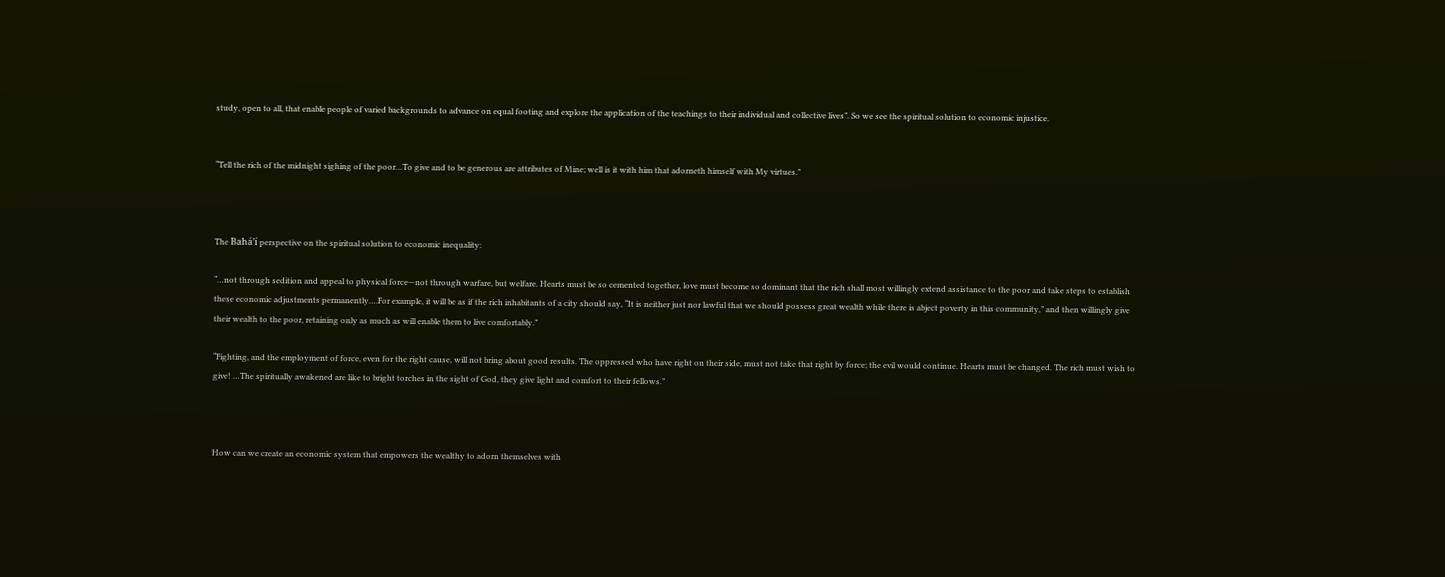study, open to all, that enable people of varied backgrounds to advance on equal footing and explore the application of the teachings to their individual and collective lives”. So we see the spiritual solution to economic injustice.


“Tell the rich of the midnight sighing of the poor…To give and to be generous are attributes of Mine; well is it with him that adorneth himself with My virtues.”



The Bahá’í perspective on the spiritual solution to economic inequality:

“…not through sedition and appeal to physical force—not through warfare, but welfare. Hearts must be so cemented together, love must become so dominant that the rich shall most willingly extend assistance to the poor and take steps to establish these economic adjustments permanently….For example, it will be as if the rich inhabitants of a city should say, “It is neither just nor lawful that we should possess great wealth while there is abject poverty in this community,” and then willingly give their wealth to the poor, retaining only as much as will enable them to live comfortably.”

“Fighting, and the employment of force, even for the right cause, will not bring about good results. The oppressed who have right on their side, must not take that right by force; the evil would continue. Hearts must be changed. The rich must wish to give! …The spiritually awakened are like to bright torches in the sight of God, they give light and comfort to their fellows.”



How can we create an economic system that empowers the wealthy to adorn themselves with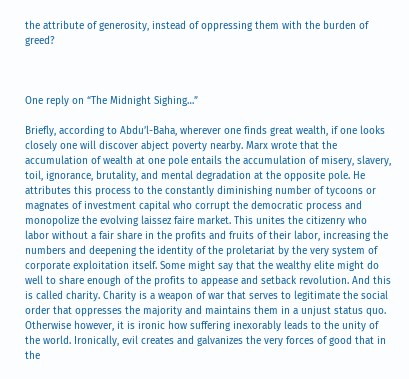the attribute of generosity, instead of oppressing them with the burden of greed?



One reply on “The Midnight Sighing…”

Briefly, according to Abdu’l-Baha, wherever one finds great wealth, if one looks closely one will discover abject poverty nearby. Marx wrote that the accumulation of wealth at one pole entails the accumulation of misery, slavery, toil, ignorance, brutality, and mental degradation at the opposite pole. He attributes this process to the constantly diminishing number of tycoons or magnates of investment capital who corrupt the democratic process and monopolize the evolving laissez faire market. This unites the citizenry who labor without a fair share in the profits and fruits of their labor, increasing the numbers and deepening the identity of the proletariat by the very system of corporate exploitation itself. Some might say that the wealthy elite might do well to share enough of the profits to appease and setback revolution. And this is called charity. Charity is a weapon of war that serves to legitimate the social order that oppresses the majority and maintains them in a unjust status quo. Otherwise however, it is ironic how suffering inexorably leads to the unity of the world. Ironically, evil creates and galvanizes the very forces of good that in the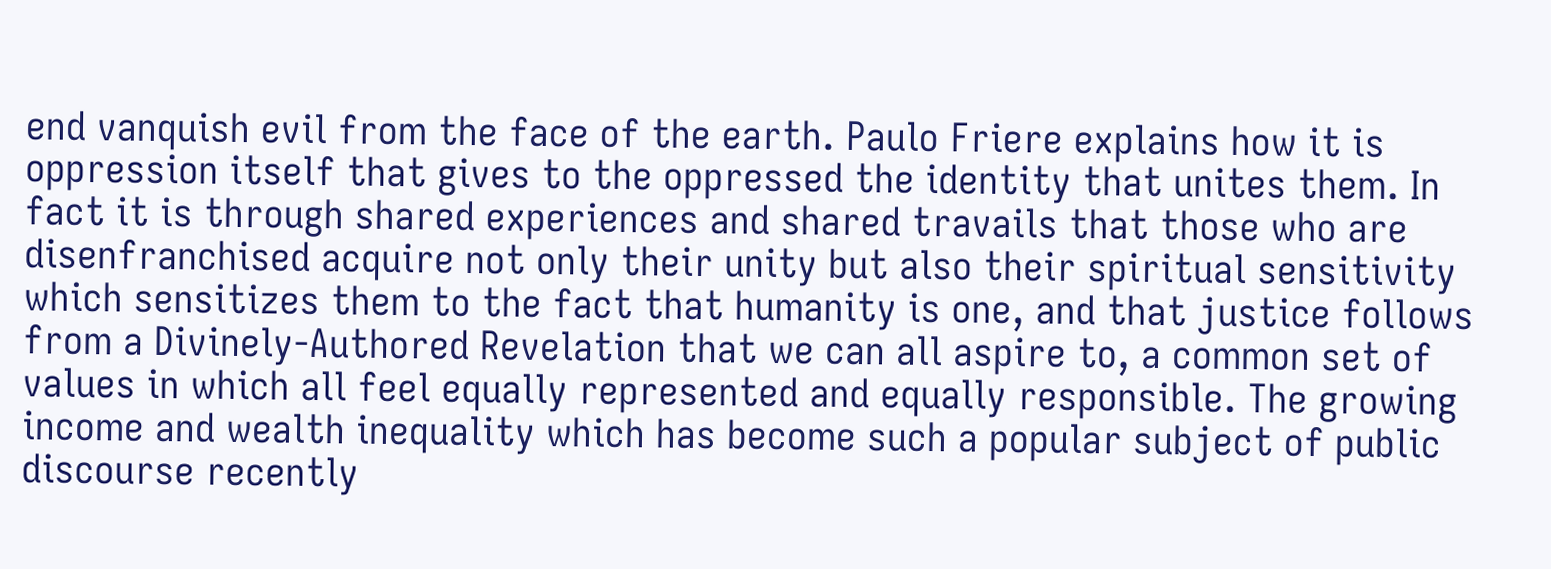end vanquish evil from the face of the earth. Paulo Friere explains how it is oppression itself that gives to the oppressed the identity that unites them. In fact it is through shared experiences and shared travails that those who are disenfranchised acquire not only their unity but also their spiritual sensitivity which sensitizes them to the fact that humanity is one, and that justice follows from a Divinely-Authored Revelation that we can all aspire to, a common set of values in which all feel equally represented and equally responsible. The growing income and wealth inequality which has become such a popular subject of public discourse recently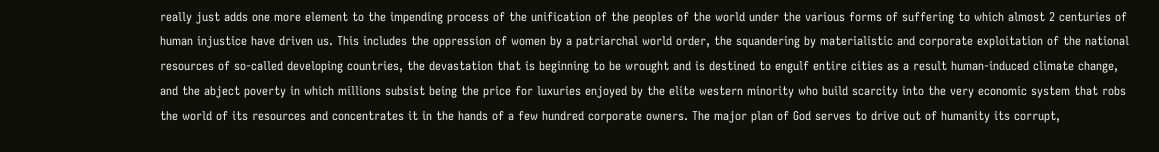really just adds one more element to the impending process of the unification of the peoples of the world under the various forms of suffering to which almost 2 centuries of human injustice have driven us. This includes the oppression of women by a patriarchal world order, the squandering by materialistic and corporate exploitation of the national resources of so-called developing countries, the devastation that is beginning to be wrought and is destined to engulf entire cities as a result human-induced climate change, and the abject poverty in which millions subsist being the price for luxuries enjoyed by the elite western minority who build scarcity into the very economic system that robs the world of its resources and concentrates it in the hands of a few hundred corporate owners. The major plan of God serves to drive out of humanity its corrupt,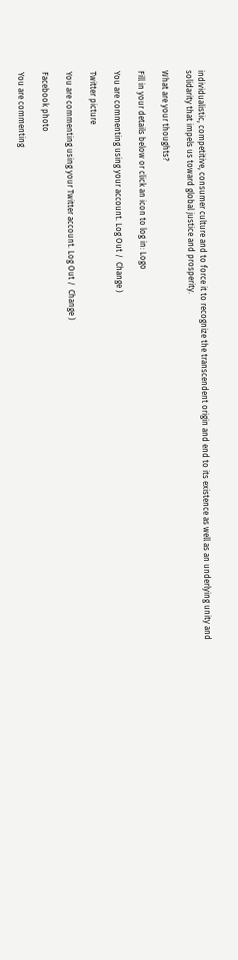individualistic, competitive, consumer culture and to force it to recognize the transcendent origin and end to its existence as well as an underlying unity and solidarity that impels us toward global justice and prosperity.

What are your thoughts?

Fill in your details below or click an icon to log in: Logo

You are commenting using your account. Log Out /  Change )

Twitter picture

You are commenting using your Twitter account. Log Out /  Change )

Facebook photo

You are commenting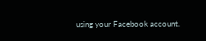using your Facebook account.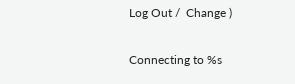Log Out /  Change )

Connecting to %s